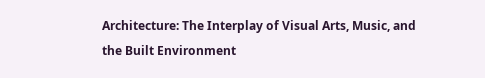Architecture: The Interplay of Visual Arts, Music, and the Built Environment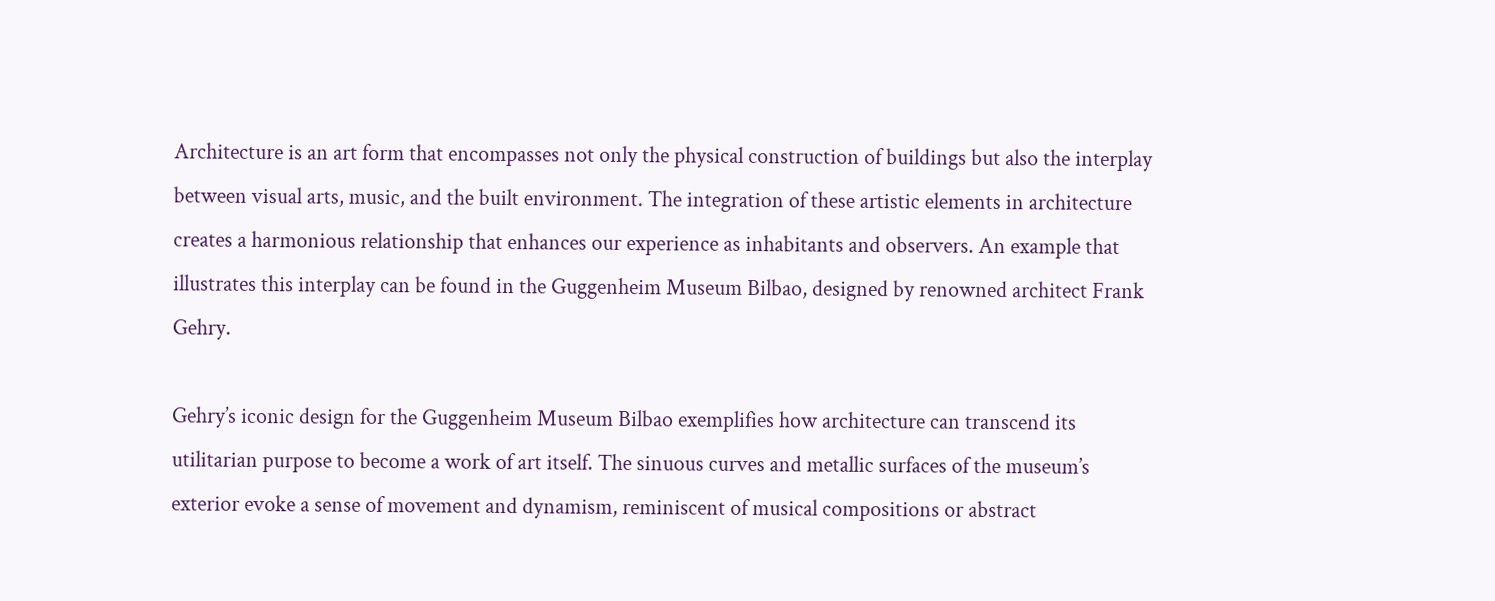Architecture is an art form that encompasses not only the physical construction of buildings but also the interplay between visual arts, music, and the built environment. The integration of these artistic elements in architecture creates a harmonious relationship that enhances our experience as inhabitants and observers. An example that illustrates this interplay can be found in the Guggenheim Museum Bilbao, designed by renowned architect Frank Gehry.

Gehry’s iconic design for the Guggenheim Museum Bilbao exemplifies how architecture can transcend its utilitarian purpose to become a work of art itself. The sinuous curves and metallic surfaces of the museum’s exterior evoke a sense of movement and dynamism, reminiscent of musical compositions or abstract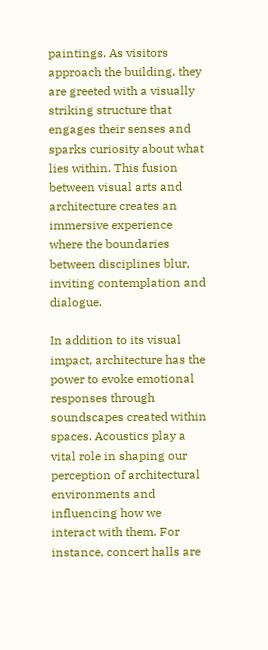paintings. As visitors approach the building, they are greeted with a visually striking structure that engages their senses and sparks curiosity about what lies within. This fusion between visual arts and architecture creates an immersive experience where the boundaries between disciplines blur, inviting contemplation and dialogue.

In addition to its visual impact, architecture has the power to evoke emotional responses through soundscapes created within spaces. Acoustics play a vital role in shaping our perception of architectural environments and influencing how we interact with them. For instance, concert halls are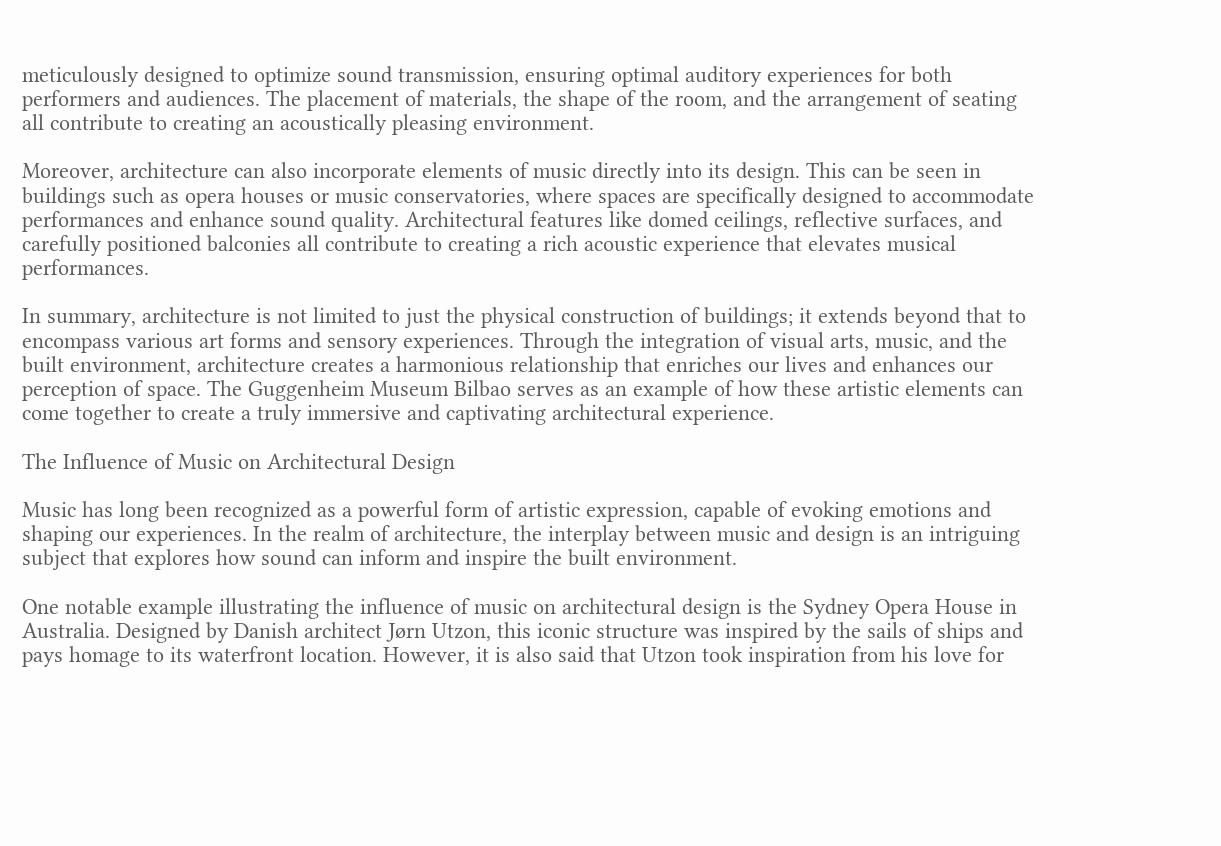meticulously designed to optimize sound transmission, ensuring optimal auditory experiences for both performers and audiences. The placement of materials, the shape of the room, and the arrangement of seating all contribute to creating an acoustically pleasing environment.

Moreover, architecture can also incorporate elements of music directly into its design. This can be seen in buildings such as opera houses or music conservatories, where spaces are specifically designed to accommodate performances and enhance sound quality. Architectural features like domed ceilings, reflective surfaces, and carefully positioned balconies all contribute to creating a rich acoustic experience that elevates musical performances.

In summary, architecture is not limited to just the physical construction of buildings; it extends beyond that to encompass various art forms and sensory experiences. Through the integration of visual arts, music, and the built environment, architecture creates a harmonious relationship that enriches our lives and enhances our perception of space. The Guggenheim Museum Bilbao serves as an example of how these artistic elements can come together to create a truly immersive and captivating architectural experience.

The Influence of Music on Architectural Design

Music has long been recognized as a powerful form of artistic expression, capable of evoking emotions and shaping our experiences. In the realm of architecture, the interplay between music and design is an intriguing subject that explores how sound can inform and inspire the built environment.

One notable example illustrating the influence of music on architectural design is the Sydney Opera House in Australia. Designed by Danish architect Jørn Utzon, this iconic structure was inspired by the sails of ships and pays homage to its waterfront location. However, it is also said that Utzon took inspiration from his love for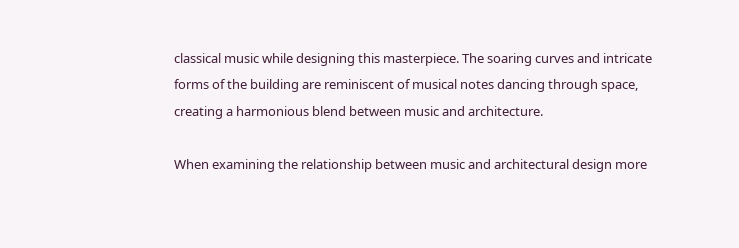classical music while designing this masterpiece. The soaring curves and intricate forms of the building are reminiscent of musical notes dancing through space, creating a harmonious blend between music and architecture.

When examining the relationship between music and architectural design more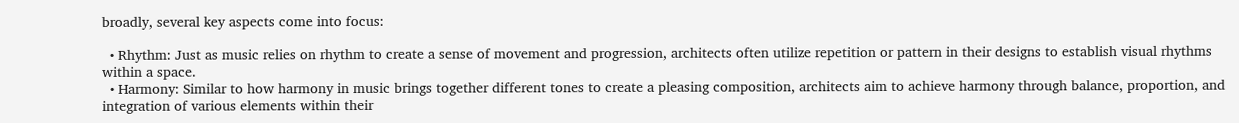broadly, several key aspects come into focus:

  • Rhythm: Just as music relies on rhythm to create a sense of movement and progression, architects often utilize repetition or pattern in their designs to establish visual rhythms within a space.
  • Harmony: Similar to how harmony in music brings together different tones to create a pleasing composition, architects aim to achieve harmony through balance, proportion, and integration of various elements within their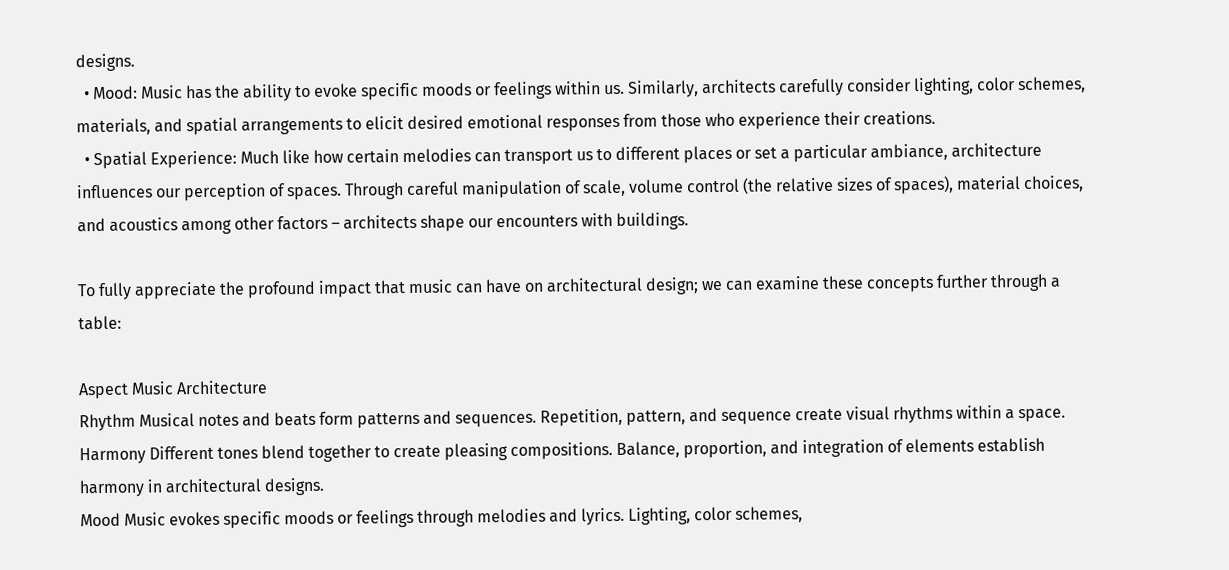designs.
  • Mood: Music has the ability to evoke specific moods or feelings within us. Similarly, architects carefully consider lighting, color schemes, materials, and spatial arrangements to elicit desired emotional responses from those who experience their creations.
  • Spatial Experience: Much like how certain melodies can transport us to different places or set a particular ambiance, architecture influences our perception of spaces. Through careful manipulation of scale, volume control (the relative sizes of spaces), material choices, and acoustics among other factors – architects shape our encounters with buildings.

To fully appreciate the profound impact that music can have on architectural design; we can examine these concepts further through a table:

Aspect Music Architecture
Rhythm Musical notes and beats form patterns and sequences. Repetition, pattern, and sequence create visual rhythms within a space.
Harmony Different tones blend together to create pleasing compositions. Balance, proportion, and integration of elements establish harmony in architectural designs.
Mood Music evokes specific moods or feelings through melodies and lyrics. Lighting, color schemes,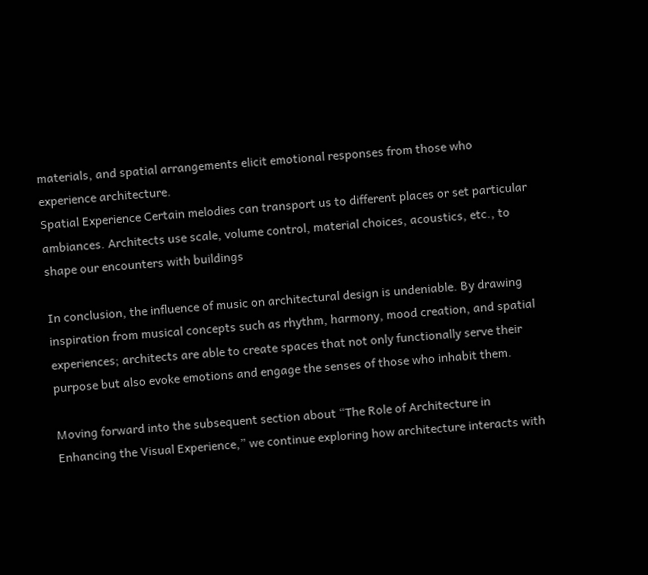materials, and spatial arrangements elicit emotional responses from those who experience architecture.
Spatial Experience Certain melodies can transport us to different places or set particular ambiances. Architects use scale, volume control, material choices, acoustics, etc., to shape our encounters with buildings

In conclusion, the influence of music on architectural design is undeniable. By drawing inspiration from musical concepts such as rhythm, harmony, mood creation, and spatial experiences; architects are able to create spaces that not only functionally serve their purpose but also evoke emotions and engage the senses of those who inhabit them.

Moving forward into the subsequent section about “The Role of Architecture in Enhancing the Visual Experience,” we continue exploring how architecture interacts with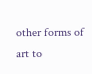other forms of art to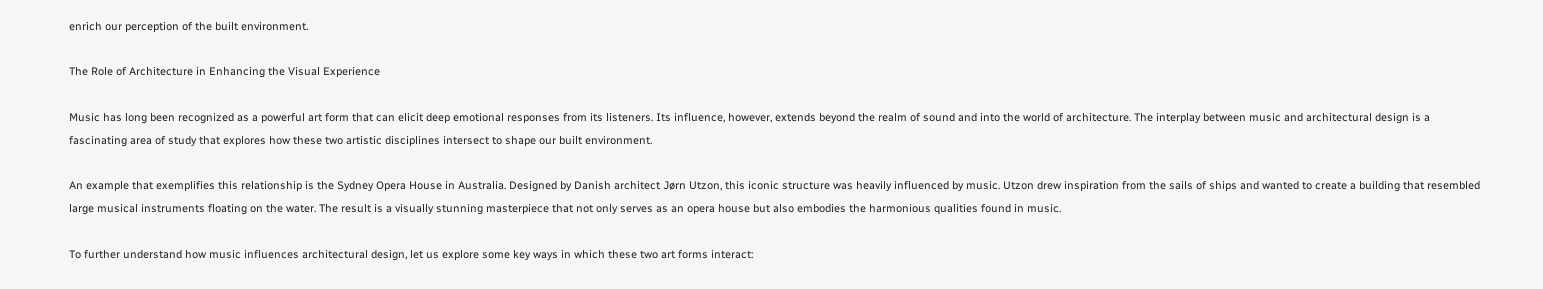enrich our perception of the built environment.

The Role of Architecture in Enhancing the Visual Experience

Music has long been recognized as a powerful art form that can elicit deep emotional responses from its listeners. Its influence, however, extends beyond the realm of sound and into the world of architecture. The interplay between music and architectural design is a fascinating area of study that explores how these two artistic disciplines intersect to shape our built environment.

An example that exemplifies this relationship is the Sydney Opera House in Australia. Designed by Danish architect Jørn Utzon, this iconic structure was heavily influenced by music. Utzon drew inspiration from the sails of ships and wanted to create a building that resembled large musical instruments floating on the water. The result is a visually stunning masterpiece that not only serves as an opera house but also embodies the harmonious qualities found in music.

To further understand how music influences architectural design, let us explore some key ways in which these two art forms interact: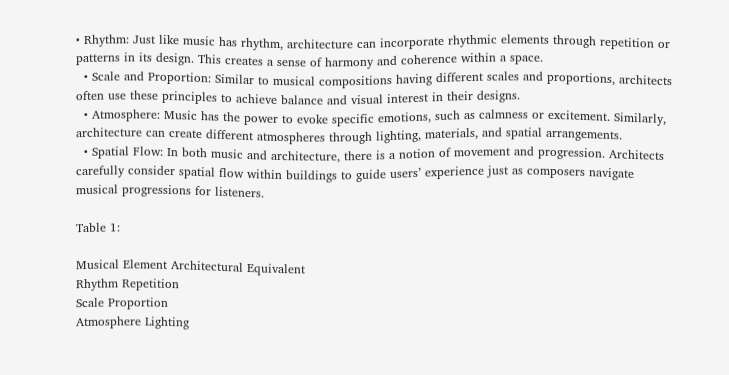• Rhythm: Just like music has rhythm, architecture can incorporate rhythmic elements through repetition or patterns in its design. This creates a sense of harmony and coherence within a space.
  • Scale and Proportion: Similar to musical compositions having different scales and proportions, architects often use these principles to achieve balance and visual interest in their designs.
  • Atmosphere: Music has the power to evoke specific emotions, such as calmness or excitement. Similarly, architecture can create different atmospheres through lighting, materials, and spatial arrangements.
  • Spatial Flow: In both music and architecture, there is a notion of movement and progression. Architects carefully consider spatial flow within buildings to guide users’ experience just as composers navigate musical progressions for listeners.

Table 1:

Musical Element Architectural Equivalent
Rhythm Repetition
Scale Proportion
Atmosphere Lighting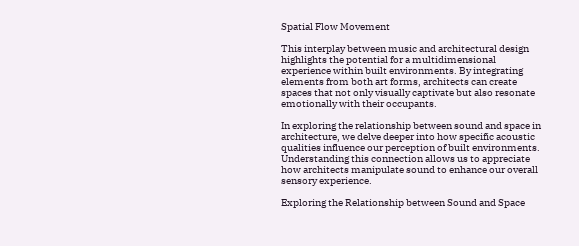Spatial Flow Movement

This interplay between music and architectural design highlights the potential for a multidimensional experience within built environments. By integrating elements from both art forms, architects can create spaces that not only visually captivate but also resonate emotionally with their occupants.

In exploring the relationship between sound and space in architecture, we delve deeper into how specific acoustic qualities influence our perception of built environments. Understanding this connection allows us to appreciate how architects manipulate sound to enhance our overall sensory experience.

Exploring the Relationship between Sound and Space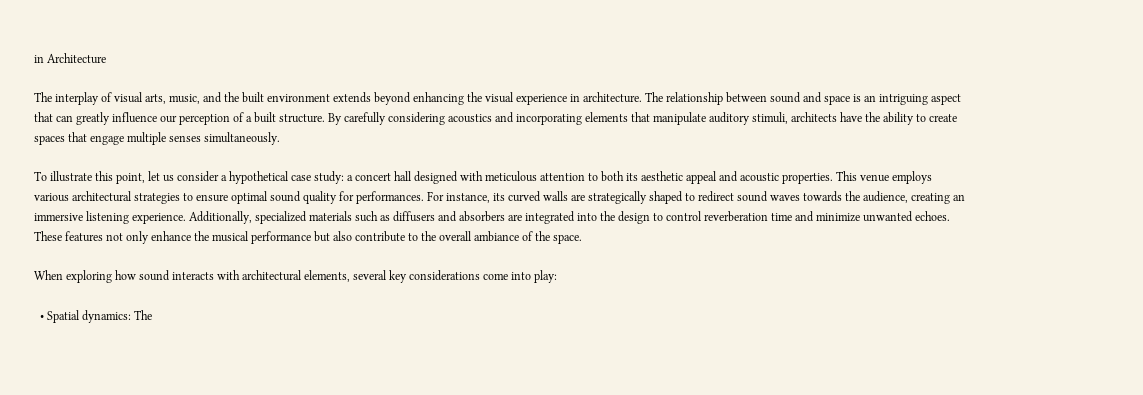in Architecture

The interplay of visual arts, music, and the built environment extends beyond enhancing the visual experience in architecture. The relationship between sound and space is an intriguing aspect that can greatly influence our perception of a built structure. By carefully considering acoustics and incorporating elements that manipulate auditory stimuli, architects have the ability to create spaces that engage multiple senses simultaneously.

To illustrate this point, let us consider a hypothetical case study: a concert hall designed with meticulous attention to both its aesthetic appeal and acoustic properties. This venue employs various architectural strategies to ensure optimal sound quality for performances. For instance, its curved walls are strategically shaped to redirect sound waves towards the audience, creating an immersive listening experience. Additionally, specialized materials such as diffusers and absorbers are integrated into the design to control reverberation time and minimize unwanted echoes. These features not only enhance the musical performance but also contribute to the overall ambiance of the space.

When exploring how sound interacts with architectural elements, several key considerations come into play:

  • Spatial dynamics: The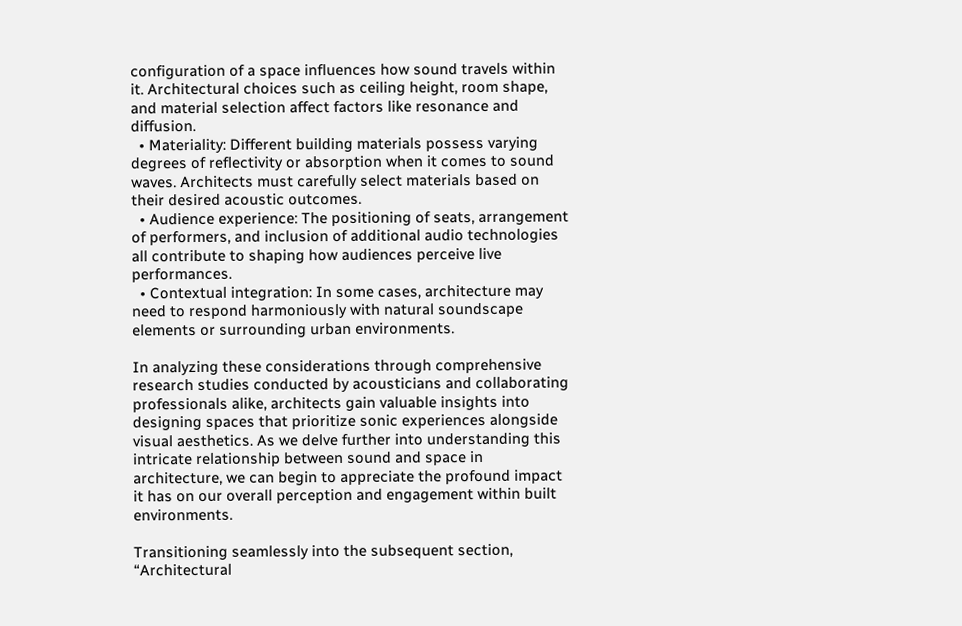configuration of a space influences how sound travels within it. Architectural choices such as ceiling height, room shape, and material selection affect factors like resonance and diffusion.
  • Materiality: Different building materials possess varying degrees of reflectivity or absorption when it comes to sound waves. Architects must carefully select materials based on their desired acoustic outcomes.
  • Audience experience: The positioning of seats, arrangement of performers, and inclusion of additional audio technologies all contribute to shaping how audiences perceive live performances.
  • Contextual integration: In some cases, architecture may need to respond harmoniously with natural soundscape elements or surrounding urban environments.

In analyzing these considerations through comprehensive research studies conducted by acousticians and collaborating professionals alike, architects gain valuable insights into designing spaces that prioritize sonic experiences alongside visual aesthetics. As we delve further into understanding this intricate relationship between sound and space in architecture, we can begin to appreciate the profound impact it has on our overall perception and engagement within built environments.

Transitioning seamlessly into the subsequent section, “Architectural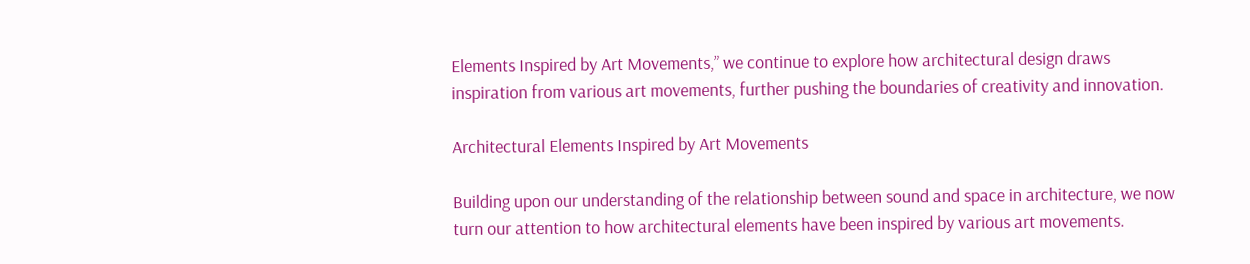Elements Inspired by Art Movements,” we continue to explore how architectural design draws inspiration from various art movements, further pushing the boundaries of creativity and innovation.

Architectural Elements Inspired by Art Movements

Building upon our understanding of the relationship between sound and space in architecture, we now turn our attention to how architectural elements have been inspired by various art movements.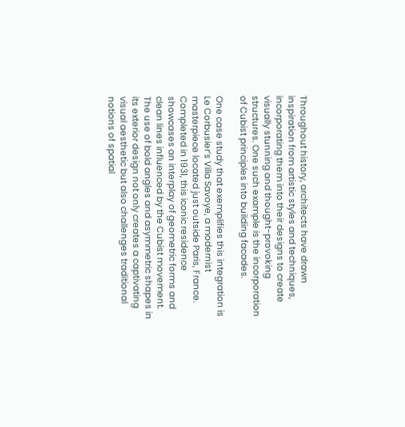Throughout history, architects have drawn inspiration from artistic styles and techniques, incorporating them into their designs to create visually stunning and thought-provoking structures. One such example is the incorporation of Cubist principles into building facades.

One case study that exemplifies this integration is Le Corbusier’s Villa Savoye, a modernist masterpiece located just outside Paris, France. Completed in 1931, this iconic residence showcases an interplay of geometric forms and clean lines influenced by the Cubist movement. The use of bold angles and asymmetric shapes in its exterior design not only creates a captivating visual aesthetic but also challenges traditional notions of spatial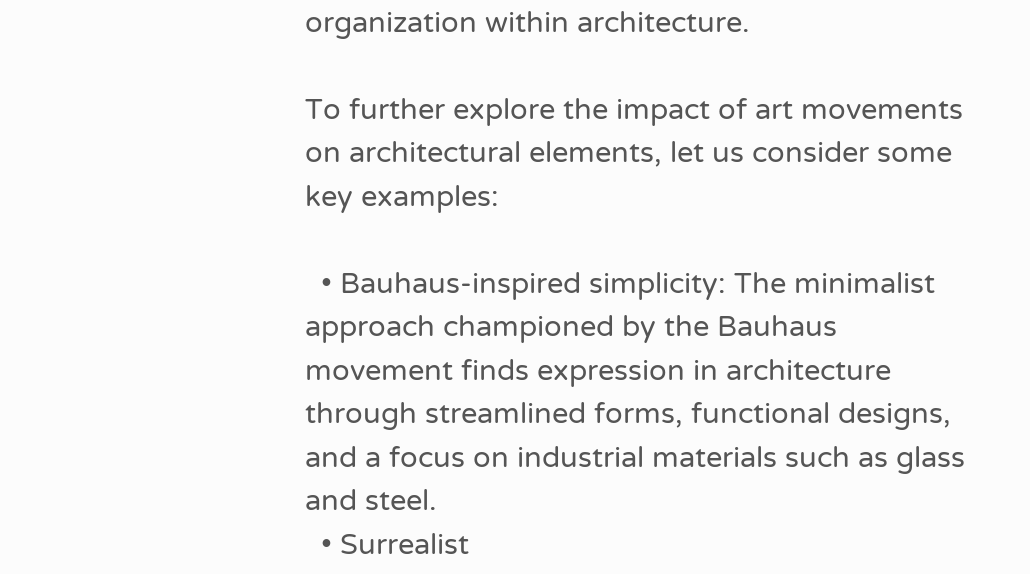organization within architecture.

To further explore the impact of art movements on architectural elements, let us consider some key examples:

  • Bauhaus-inspired simplicity: The minimalist approach championed by the Bauhaus movement finds expression in architecture through streamlined forms, functional designs, and a focus on industrial materials such as glass and steel.
  • Surrealist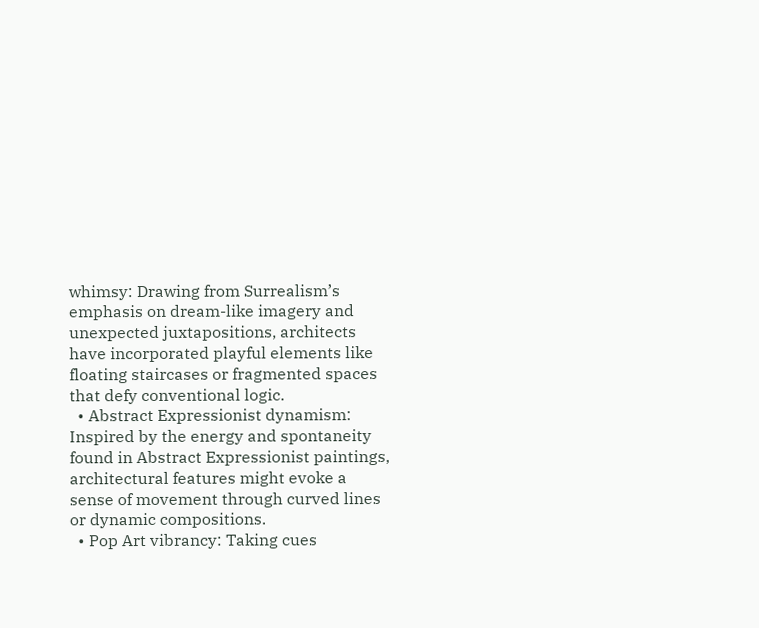whimsy: Drawing from Surrealism’s emphasis on dream-like imagery and unexpected juxtapositions, architects have incorporated playful elements like floating staircases or fragmented spaces that defy conventional logic.
  • Abstract Expressionist dynamism: Inspired by the energy and spontaneity found in Abstract Expressionist paintings, architectural features might evoke a sense of movement through curved lines or dynamic compositions.
  • Pop Art vibrancy: Taking cues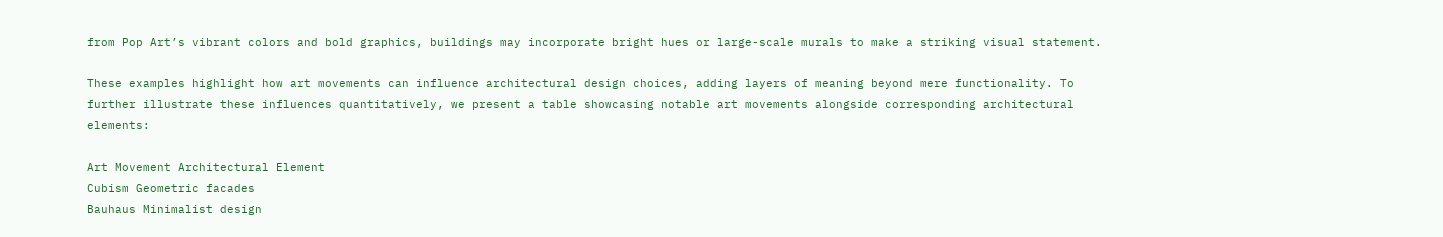from Pop Art’s vibrant colors and bold graphics, buildings may incorporate bright hues or large-scale murals to make a striking visual statement.

These examples highlight how art movements can influence architectural design choices, adding layers of meaning beyond mere functionality. To further illustrate these influences quantitatively, we present a table showcasing notable art movements alongside corresponding architectural elements:

Art Movement Architectural Element
Cubism Geometric facades
Bauhaus Minimalist design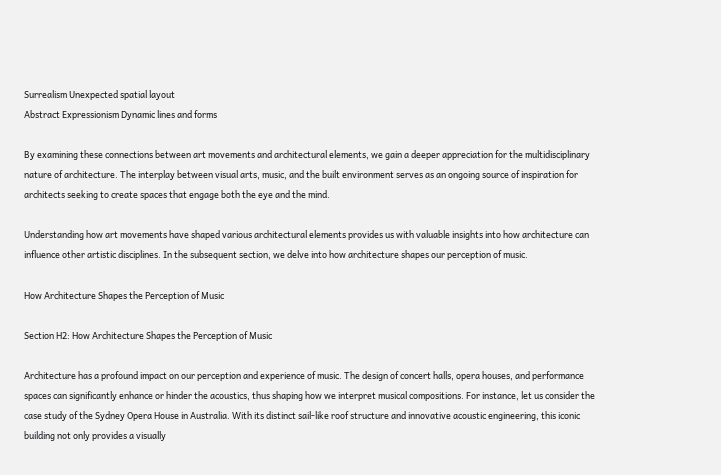Surrealism Unexpected spatial layout
Abstract Expressionism Dynamic lines and forms

By examining these connections between art movements and architectural elements, we gain a deeper appreciation for the multidisciplinary nature of architecture. The interplay between visual arts, music, and the built environment serves as an ongoing source of inspiration for architects seeking to create spaces that engage both the eye and the mind.

Understanding how art movements have shaped various architectural elements provides us with valuable insights into how architecture can influence other artistic disciplines. In the subsequent section, we delve into how architecture shapes our perception of music.

How Architecture Shapes the Perception of Music

Section H2: How Architecture Shapes the Perception of Music

Architecture has a profound impact on our perception and experience of music. The design of concert halls, opera houses, and performance spaces can significantly enhance or hinder the acoustics, thus shaping how we interpret musical compositions. For instance, let us consider the case study of the Sydney Opera House in Australia. With its distinct sail-like roof structure and innovative acoustic engineering, this iconic building not only provides a visually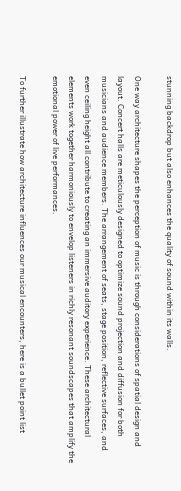stunning backdrop but also enhances the quality of sound within its walls.

One way architecture shapes the perception of music is through considerations of spatial design and layout. Concert halls are meticulously designed to optimize sound projection and diffusion for both musicians and audience members. The arrangement of seats, stage position, reflective surfaces, and even ceiling height all contribute to creating an immersive auditory experience. These architectural elements work together harmoniously to envelop listeners in richly resonant soundscapes that amplify the emotional power of live performances.

To further illustrate how architecture influences our musical encounters, here is a bullet point list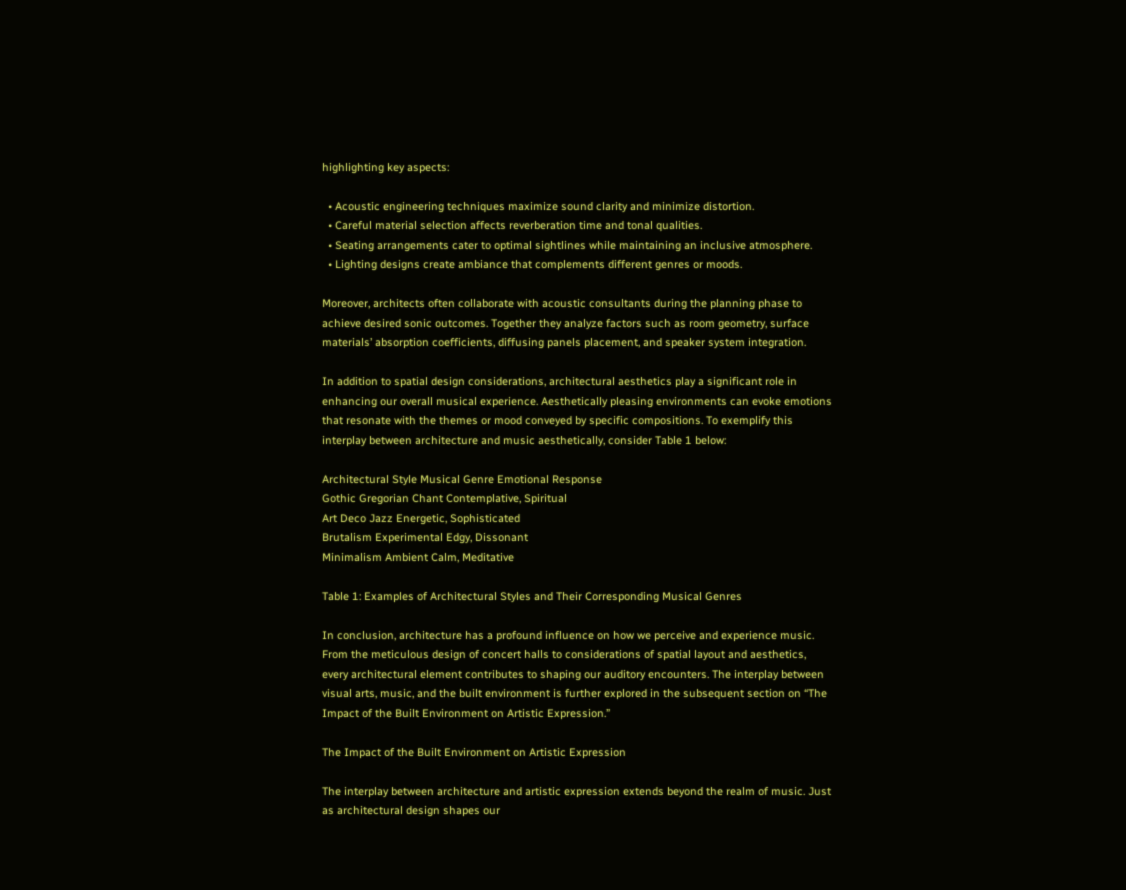highlighting key aspects:

  • Acoustic engineering techniques maximize sound clarity and minimize distortion.
  • Careful material selection affects reverberation time and tonal qualities.
  • Seating arrangements cater to optimal sightlines while maintaining an inclusive atmosphere.
  • Lighting designs create ambiance that complements different genres or moods.

Moreover, architects often collaborate with acoustic consultants during the planning phase to achieve desired sonic outcomes. Together they analyze factors such as room geometry, surface materials’ absorption coefficients, diffusing panels placement, and speaker system integration.

In addition to spatial design considerations, architectural aesthetics play a significant role in enhancing our overall musical experience. Aesthetically pleasing environments can evoke emotions that resonate with the themes or mood conveyed by specific compositions. To exemplify this interplay between architecture and music aesthetically, consider Table 1 below:

Architectural Style Musical Genre Emotional Response
Gothic Gregorian Chant Contemplative, Spiritual
Art Deco Jazz Energetic, Sophisticated
Brutalism Experimental Edgy, Dissonant
Minimalism Ambient Calm, Meditative

Table 1: Examples of Architectural Styles and Their Corresponding Musical Genres

In conclusion, architecture has a profound influence on how we perceive and experience music. From the meticulous design of concert halls to considerations of spatial layout and aesthetics, every architectural element contributes to shaping our auditory encounters. The interplay between visual arts, music, and the built environment is further explored in the subsequent section on “The Impact of the Built Environment on Artistic Expression.”

The Impact of the Built Environment on Artistic Expression

The interplay between architecture and artistic expression extends beyond the realm of music. Just as architectural design shapes our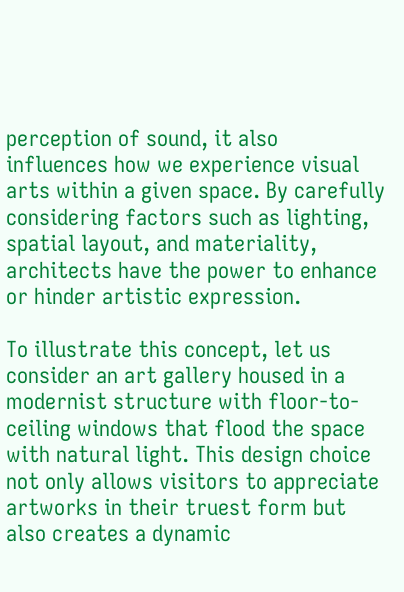perception of sound, it also influences how we experience visual arts within a given space. By carefully considering factors such as lighting, spatial layout, and materiality, architects have the power to enhance or hinder artistic expression.

To illustrate this concept, let us consider an art gallery housed in a modernist structure with floor-to-ceiling windows that flood the space with natural light. This design choice not only allows visitors to appreciate artworks in their truest form but also creates a dynamic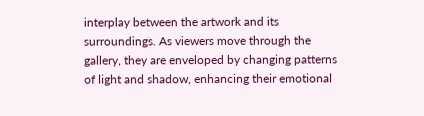interplay between the artwork and its surroundings. As viewers move through the gallery, they are enveloped by changing patterns of light and shadow, enhancing their emotional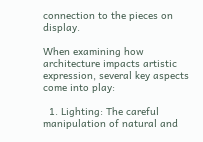connection to the pieces on display.

When examining how architecture impacts artistic expression, several key aspects come into play:

  1. Lighting: The careful manipulation of natural and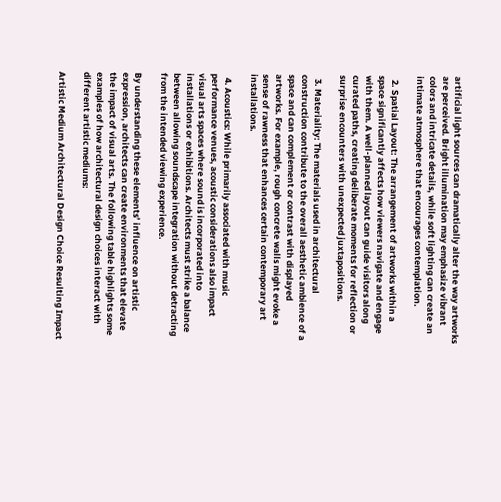artificial light sources can dramatically alter the way artworks are perceived. Bright illumination may emphasize vibrant colors and intricate details, while soft lighting can create an intimate atmosphere that encourages contemplation.

  2. Spatial Layout: The arrangement of artworks within a space significantly affects how viewers navigate and engage with them. A well-planned layout can guide visitors along curated paths, creating deliberate moments for reflection or surprise encounters with unexpected juxtapositions.

  3. Materiality: The materials used in architectural construction contribute to the overall aesthetic ambience of a space and can complement or contrast with displayed artworks. For example, rough concrete walls might evoke a sense of rawness that enhances certain contemporary art installations.

  4. Acoustics: While primarily associated with music performance venues, acoustic considerations also impact visual arts spaces where sound is incorporated into installations or exhibitions. Architects must strike a balance between allowing soundscape integration without detracting from the intended viewing experience.

By understanding these elements’ influence on artistic expression, architects can create environments that elevate the impact of visual arts. The following table highlights some examples of how architectural design choices interact with different artistic mediums:

Artistic Medium Architectural Design Choice Resulting Impact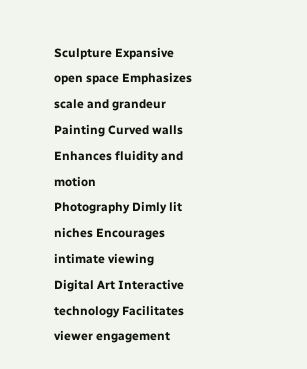Sculpture Expansive open space Emphasizes scale and grandeur
Painting Curved walls Enhances fluidity and motion
Photography Dimly lit niches Encourages intimate viewing
Digital Art Interactive technology Facilitates viewer engagement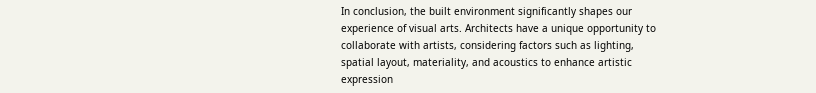In conclusion, the built environment significantly shapes our experience of visual arts. Architects have a unique opportunity to collaborate with artists, considering factors such as lighting, spatial layout, materiality, and acoustics to enhance artistic expression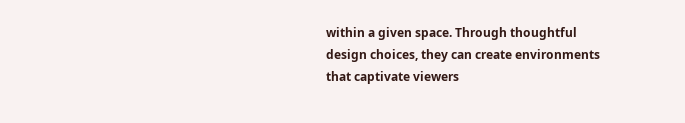within a given space. Through thoughtful design choices, they can create environments that captivate viewers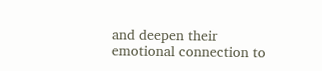and deepen their emotional connection to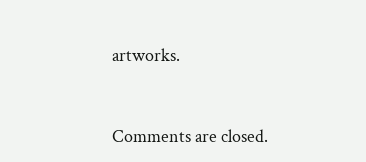artworks.


Comments are closed.